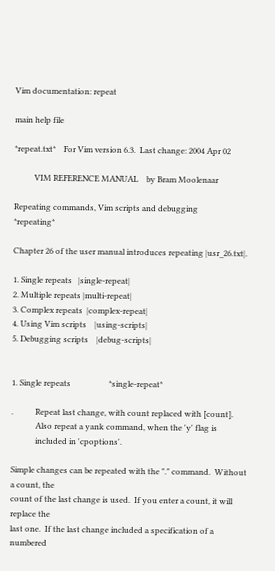Vim documentation: repeat

main help file

*repeat.txt*    For Vim version 6.3.  Last change: 2004 Apr 02

          VIM REFERENCE MANUAL    by Bram Moolenaar

Repeating commands, Vim scripts and debugging           *repeating*

Chapter 26 of the user manual introduces repeating |usr_26.txt|.

1. Single repeats   |single-repeat|
2. Multiple repeats |multi-repeat|
3. Complex repeats  |complex-repeat|
4. Using Vim scripts    |using-scripts|
5. Debugging scripts    |debug-scripts|


1. Single repeats                   *single-repeat*

.           Repeat last change, with count replaced with [count].
            Also repeat a yank command, when the 'y' flag is
            included in 'cpoptions'.

Simple changes can be repeated with the "." command.  Without a count, the
count of the last change is used.  If you enter a count, it will replace the
last one.  If the last change included a specification of a numbered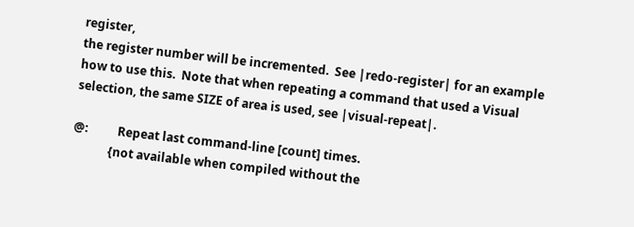register,
the register number will be incremented.  See |redo-register| for an example
how to use this.  Note that when repeating a command that used a Visual
selection, the same SIZE of area is used, see |visual-repeat|.

@:          Repeat last command-line [count] times.
            {not available when compiled without the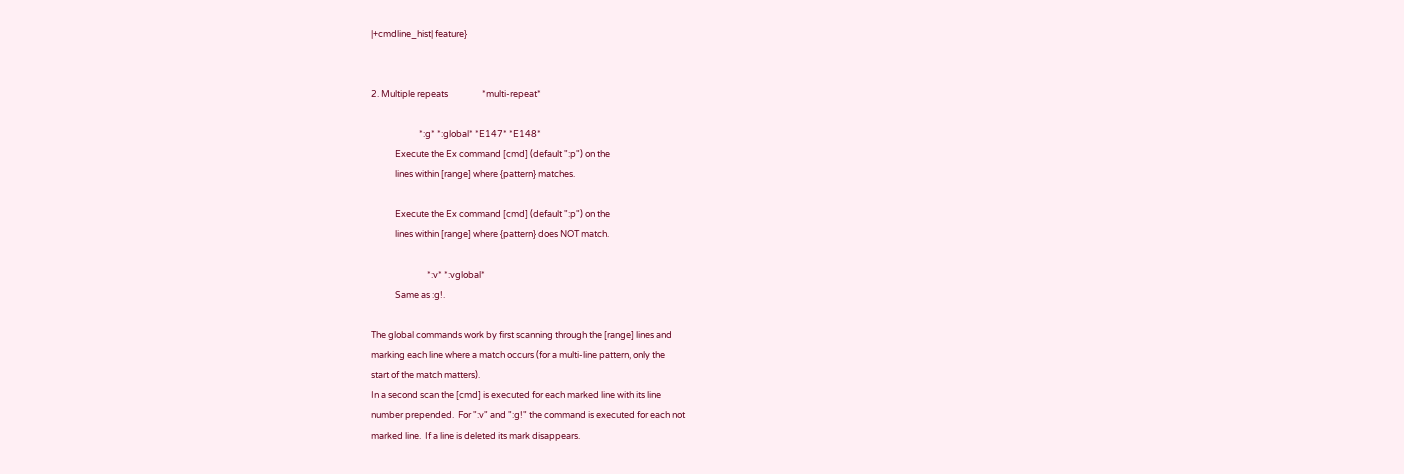|+cmdline_hist| feature}


2. Multiple repeats                 *multi-repeat*

                        *:g* *:global* *E147* *E148*
            Execute the Ex command [cmd] (default ":p") on the
            lines within [range] where {pattern} matches.

            Execute the Ex command [cmd] (default ":p") on the
            lines within [range] where {pattern} does NOT match.

                            *:v* *:vglobal*
            Same as :g!.

The global commands work by first scanning through the [range] lines and
marking each line where a match occurs (for a multi-line pattern, only the
start of the match matters).
In a second scan the [cmd] is executed for each marked line with its line
number prepended.  For ":v" and ":g!" the command is executed for each not
marked line.  If a line is deleted its mark disappears.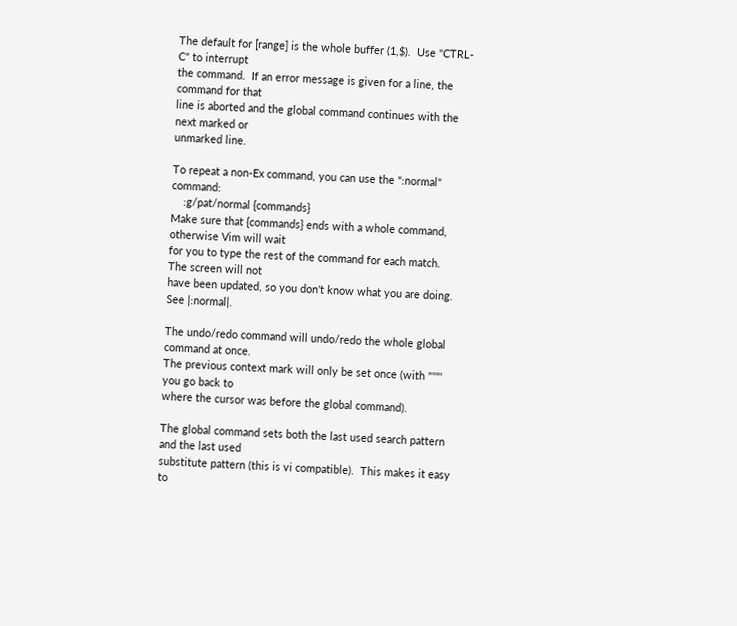The default for [range] is the whole buffer (1,$).  Use "CTRL-C" to interrupt
the command.  If an error message is given for a line, the command for that
line is aborted and the global command continues with the next marked or
unmarked line.

To repeat a non-Ex command, you can use the ":normal" command:
    :g/pat/normal {commands}
Make sure that {commands} ends with a whole command, otherwise Vim will wait
for you to type the rest of the command for each match.  The screen will not
have been updated, so you don't know what you are doing.  See |:normal|.

The undo/redo command will undo/redo the whole global command at once.
The previous context mark will only be set once (with "''"' you go back to
where the cursor was before the global command).

The global command sets both the last used search pattern and the last used
substitute pattern (this is vi compatible).  This makes it easy to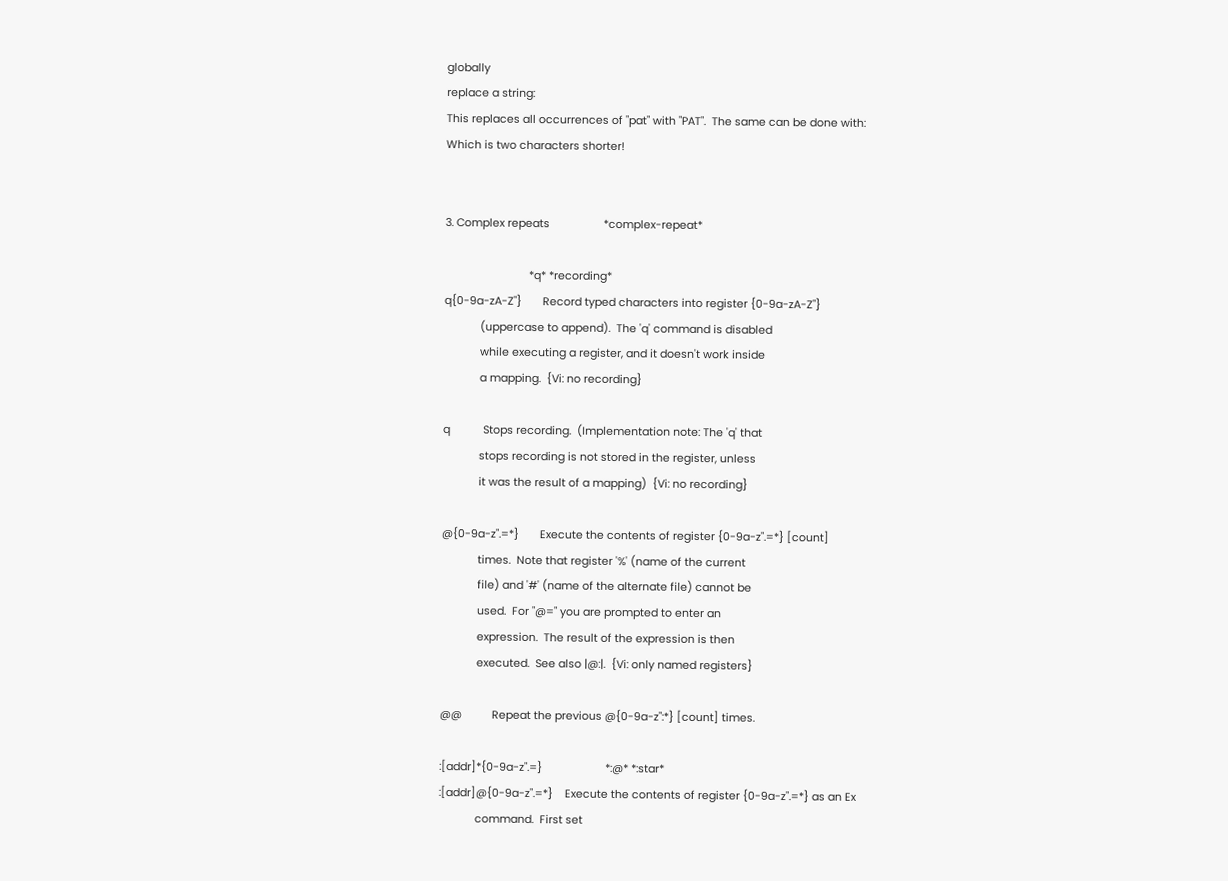globally
replace a string:
This replaces all occurrences of "pat" with "PAT".  The same can be done with:
Which is two characters shorter!


3. Complex repeats                  *complex-repeat*

                            *q* *recording*
q{0-9a-zA-Z"}       Record typed characters into register {0-9a-zA-Z"}
            (uppercase to append).  The 'q' command is disabled
            while executing a register, and it doesn't work inside
            a mapping.  {Vi: no recording}

q           Stops recording.  (Implementation note: The 'q' that
            stops recording is not stored in the register, unless
            it was the result of a mapping)  {Vi: no recording}

@{0-9a-z".=*}       Execute the contents of register {0-9a-z".=*} [count]
            times.  Note that register '%' (name of the current
            file) and '#' (name of the alternate file) cannot be
            used.  For "@=" you are prompted to enter an
            expression.  The result of the expression is then
            executed.  See also |@:|.  {Vi: only named registers}

@@          Repeat the previous @{0-9a-z":*} [count] times.

:[addr]*{0-9a-z".=}                     *:@* *:star*
:[addr]@{0-9a-z".=*}    Execute the contents of register {0-9a-z".=*} as an Ex
            command.  First set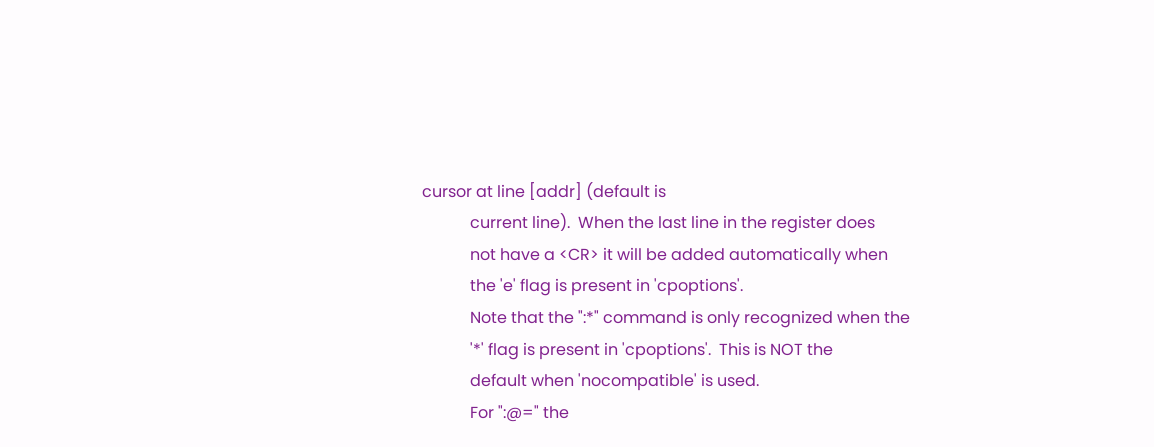cursor at line [addr] (default is
            current line).  When the last line in the register does
            not have a <CR> it will be added automatically when
            the 'e' flag is present in 'cpoptions'.
            Note that the ":*" command is only recognized when the
            '*' flag is present in 'cpoptions'.  This is NOT the
            default when 'nocompatible' is used.
            For ":@=" the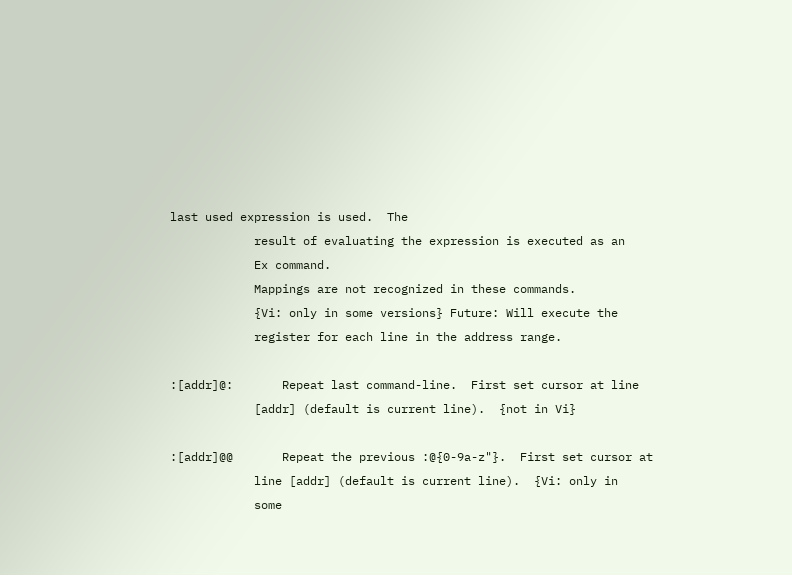last used expression is used.  The
            result of evaluating the expression is executed as an
            Ex command.
            Mappings are not recognized in these commands.
            {Vi: only in some versions} Future: Will execute the
            register for each line in the address range.

:[addr]@:       Repeat last command-line.  First set cursor at line
            [addr] (default is current line).  {not in Vi}

:[addr]@@       Repeat the previous :@{0-9a-z"}.  First set cursor at
            line [addr] (default is current line).  {Vi: only in
            some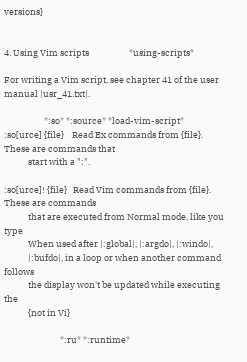versions}


4. Using Vim scripts                    *using-scripts*

For writing a Vim script, see chapter 41 of the user manual |usr_41.txt|.

                    *:so* *:source* *load-vim-script*
:so[urce] {file}    Read Ex commands from {file}.  These are commands that
            start with a ":".

:so[urce]! {file}   Read Vim commands from {file}.  These are commands
            that are executed from Normal mode, like you type
            When used after |:global|, |:argdo|, |:windo|,
            |:bufdo|, in a loop or when another command follows
            the display won't be updated while executing the
            {not in Vi}

                            *:ru* *:runtime*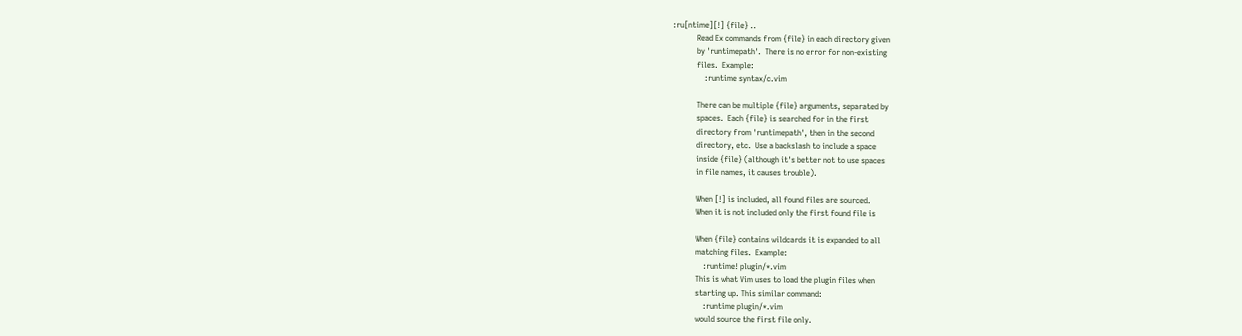:ru[ntime][!] {file} ..
            Read Ex commands from {file} in each directory given
            by 'runtimepath'.  There is no error for non-existing
            files.  Example:
                :runtime syntax/c.vim

            There can be multiple {file} arguments, separated by
            spaces.  Each {file} is searched for in the first
            directory from 'runtimepath', then in the second
            directory, etc.  Use a backslash to include a space
            inside {file} (although it's better not to use spaces
            in file names, it causes trouble).

            When [!] is included, all found files are sourced.
            When it is not included only the first found file is

            When {file} contains wildcards it is expanded to all
            matching files.  Example:
                :runtime! plugin/*.vim
            This is what Vim uses to load the plugin files when
            starting up. This similar command:
                :runtime plugin/*.vim
            would source the first file only.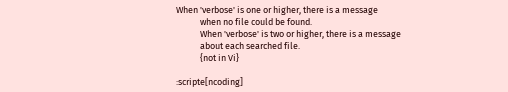When 'verbose' is one or higher, there is a message
            when no file could be found.
            When 'verbose' is two or higher, there is a message
            about each searched file.
            {not in Vi}

:scripte[ncoding]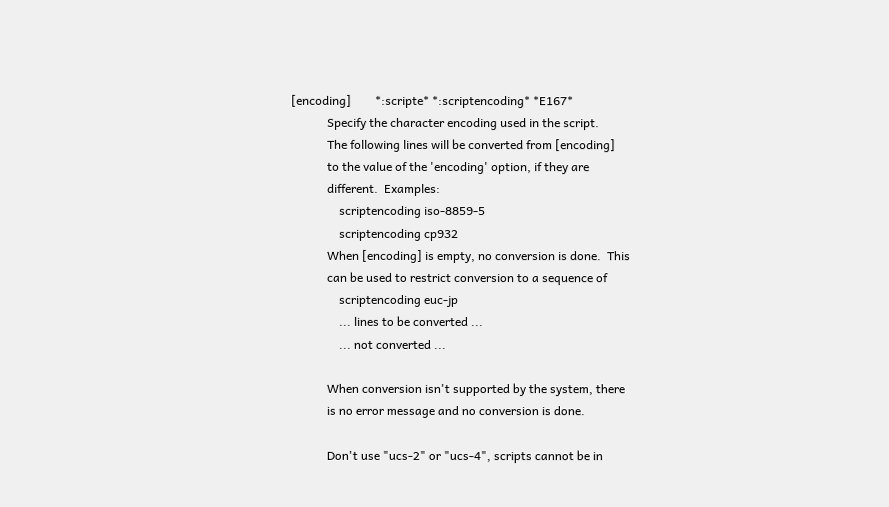[encoding]        *:scripte* *:scriptencoding* *E167*
            Specify the character encoding used in the script.
            The following lines will be converted from [encoding]
            to the value of the 'encoding' option, if they are
            different.  Examples:
                scriptencoding iso-8859-5
                scriptencoding cp932
            When [encoding] is empty, no conversion is done.  This
            can be used to restrict conversion to a sequence of
                scriptencoding euc-jp
                ... lines to be converted ...
                ... not converted ...

            When conversion isn't supported by the system, there
            is no error message and no conversion is done.

            Don't use "ucs-2" or "ucs-4", scripts cannot be in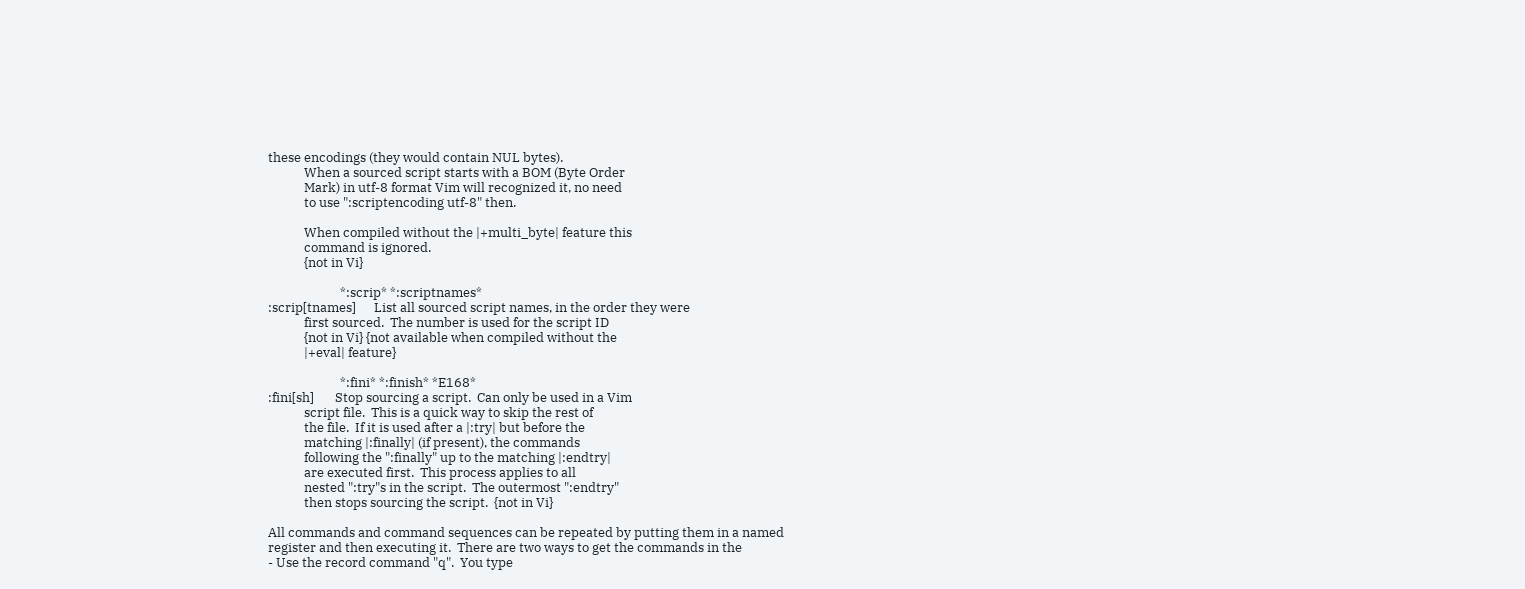these encodings (they would contain NUL bytes).
            When a sourced script starts with a BOM (Byte Order
            Mark) in utf-8 format Vim will recognized it, no need
            to use ":scriptencoding utf-8" then.

            When compiled without the |+multi_byte| feature this
            command is ignored.
            {not in Vi}

                        *:scrip* *:scriptnames*
:scrip[tnames]      List all sourced script names, in the order they were
            first sourced.  The number is used for the script ID
            {not in Vi} {not available when compiled without the
            |+eval| feature}

                        *:fini* *:finish* *E168*
:fini[sh]       Stop sourcing a script.  Can only be used in a Vim
            script file.  This is a quick way to skip the rest of
            the file.  If it is used after a |:try| but before the
            matching |:finally| (if present), the commands
            following the ":finally" up to the matching |:endtry|
            are executed first.  This process applies to all
            nested ":try"s in the script.  The outermost ":endtry"
            then stops sourcing the script.  {not in Vi}

All commands and command sequences can be repeated by putting them in a named
register and then executing it.  There are two ways to get the commands in the
- Use the record command "q".  You type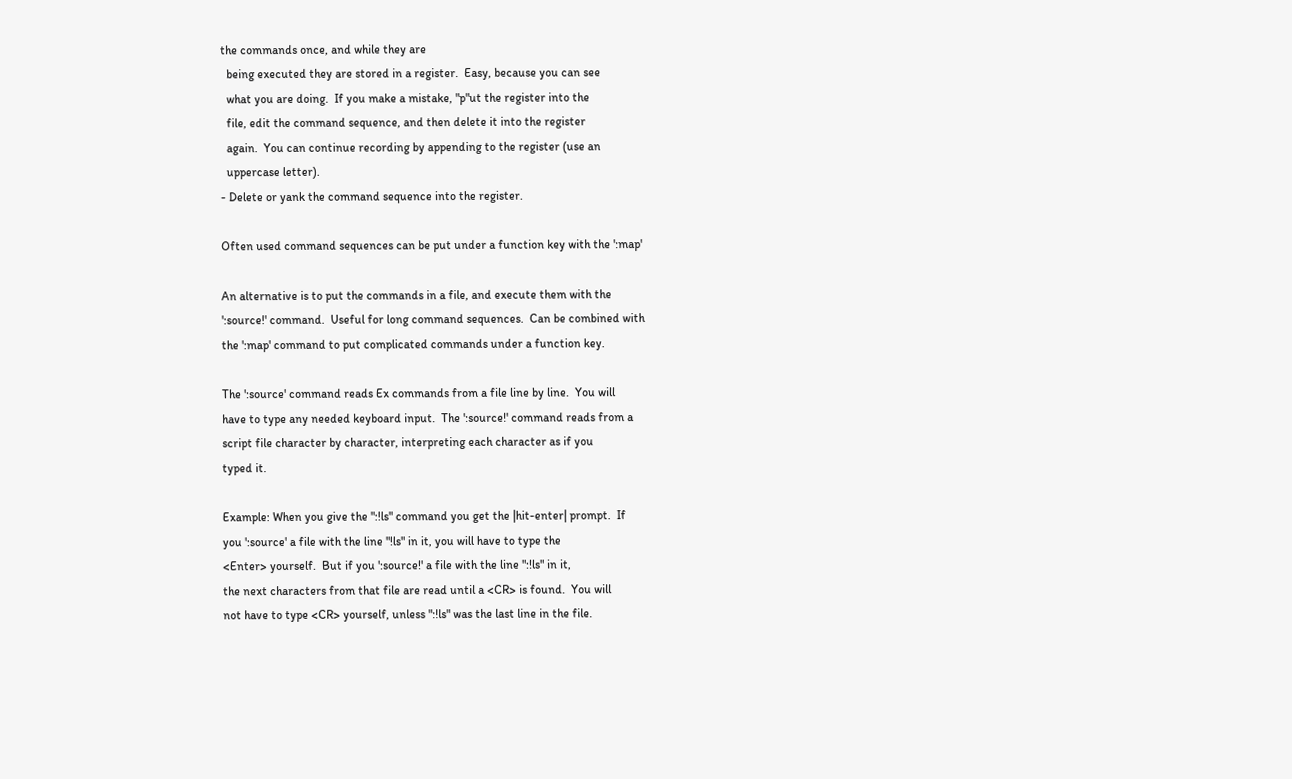the commands once, and while they are
  being executed they are stored in a register.  Easy, because you can see
  what you are doing.  If you make a mistake, "p"ut the register into the
  file, edit the command sequence, and then delete it into the register
  again.  You can continue recording by appending to the register (use an
  uppercase letter).
- Delete or yank the command sequence into the register.

Often used command sequences can be put under a function key with the ':map'

An alternative is to put the commands in a file, and execute them with the
':source!' command.  Useful for long command sequences.  Can be combined with
the ':map' command to put complicated commands under a function key.

The ':source' command reads Ex commands from a file line by line.  You will
have to type any needed keyboard input.  The ':source!' command reads from a
script file character by character, interpreting each character as if you
typed it.

Example: When you give the ":!ls" command you get the |hit-enter| prompt.  If
you ':source' a file with the line "!ls" in it, you will have to type the
<Enter> yourself.  But if you ':source!' a file with the line ":!ls" in it,
the next characters from that file are read until a <CR> is found.  You will
not have to type <CR> yourself, unless ":!ls" was the last line in the file.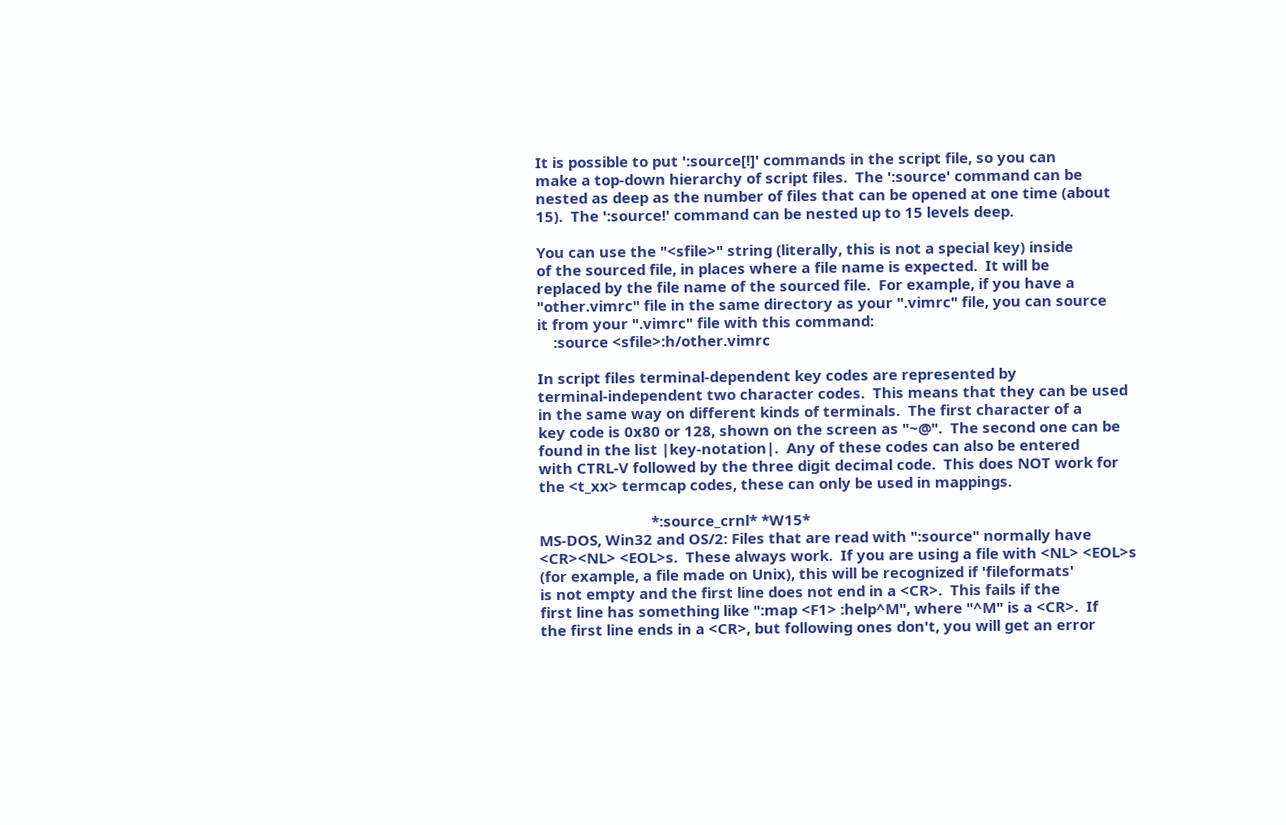It is possible to put ':source[!]' commands in the script file, so you can
make a top-down hierarchy of script files.  The ':source' command can be
nested as deep as the number of files that can be opened at one time (about
15).  The ':source!' command can be nested up to 15 levels deep.

You can use the "<sfile>" string (literally, this is not a special key) inside
of the sourced file, in places where a file name is expected.  It will be
replaced by the file name of the sourced file.  For example, if you have a
"other.vimrc" file in the same directory as your ".vimrc" file, you can source
it from your ".vimrc" file with this command:
    :source <sfile>:h/other.vimrc

In script files terminal-dependent key codes are represented by
terminal-independent two character codes.  This means that they can be used
in the same way on different kinds of terminals.  The first character of a
key code is 0x80 or 128, shown on the screen as "~@".  The second one can be
found in the list |key-notation|.  Any of these codes can also be entered
with CTRL-V followed by the three digit decimal code.  This does NOT work for
the <t_xx> termcap codes, these can only be used in mappings.

                            *:source_crnl* *W15*
MS-DOS, Win32 and OS/2: Files that are read with ":source" normally have
<CR><NL> <EOL>s.  These always work.  If you are using a file with <NL> <EOL>s
(for example, a file made on Unix), this will be recognized if 'fileformats'
is not empty and the first line does not end in a <CR>.  This fails if the
first line has something like ":map <F1> :help^M", where "^M" is a <CR>.  If
the first line ends in a <CR>, but following ones don't, you will get an error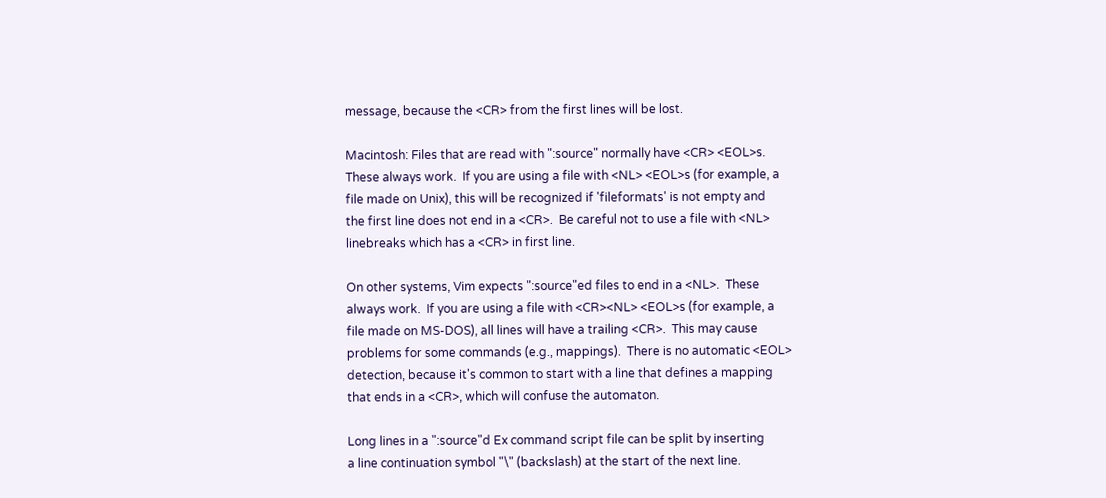message, because the <CR> from the first lines will be lost.

Macintosh: Files that are read with ":source" normally have <CR> <EOL>s.
These always work.  If you are using a file with <NL> <EOL>s (for example, a
file made on Unix), this will be recognized if 'fileformats' is not empty and
the first line does not end in a <CR>.  Be careful not to use a file with <NL>
linebreaks which has a <CR> in first line.

On other systems, Vim expects ":source"ed files to end in a <NL>.  These
always work.  If you are using a file with <CR><NL> <EOL>s (for example, a
file made on MS-DOS), all lines will have a trailing <CR>.  This may cause
problems for some commands (e.g., mappings).  There is no automatic <EOL>
detection, because it's common to start with a line that defines a mapping
that ends in a <CR>, which will confuse the automaton.

Long lines in a ":source"d Ex command script file can be split by inserting
a line continuation symbol "\" (backslash) at the start of the next line.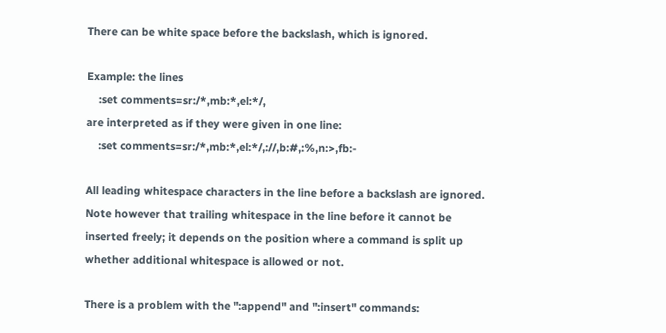There can be white space before the backslash, which is ignored.

Example: the lines
    :set comments=sr:/*,mb:*,el:*/,
are interpreted as if they were given in one line:
    :set comments=sr:/*,mb:*,el:*/,://,b:#,:%,n:>,fb:-

All leading whitespace characters in the line before a backslash are ignored.
Note however that trailing whitespace in the line before it cannot be
inserted freely; it depends on the position where a command is split up
whether additional whitespace is allowed or not.

There is a problem with the ":append" and ":insert" commands: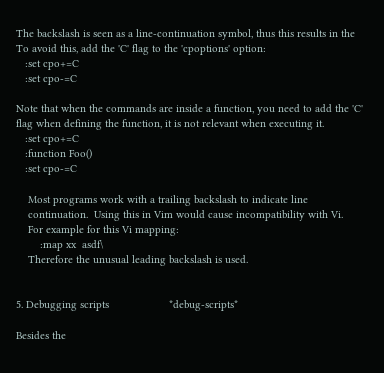The backslash is seen as a line-continuation symbol, thus this results in the
To avoid this, add the 'C' flag to the 'cpoptions' option:
   :set cpo+=C
   :set cpo-=C

Note that when the commands are inside a function, you need to add the 'C'
flag when defining the function, it is not relevant when executing it.
   :set cpo+=C
   :function Foo()
   :set cpo-=C

    Most programs work with a trailing backslash to indicate line
    continuation.  Using this in Vim would cause incompatibility with Vi.
    For example for this Vi mapping:
        :map xx  asdf\
    Therefore the unusual leading backslash is used.


5. Debugging scripts                    *debug-scripts*

Besides the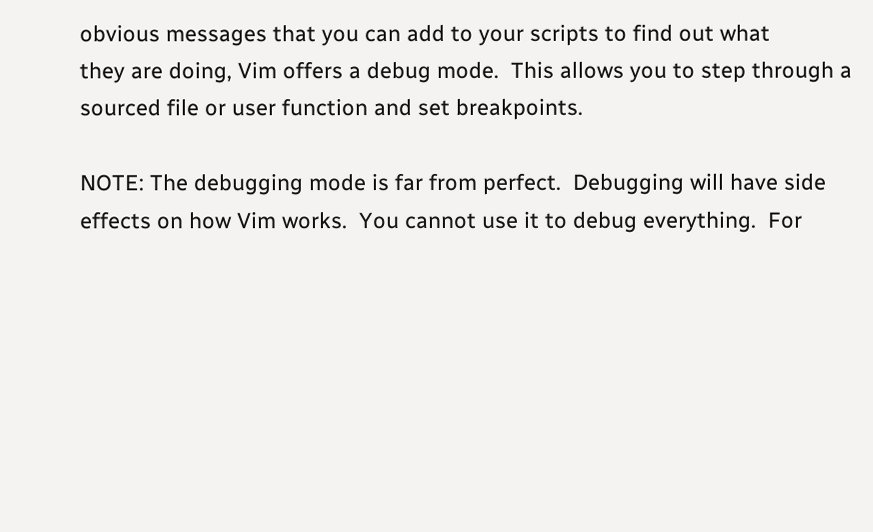obvious messages that you can add to your scripts to find out what
they are doing, Vim offers a debug mode.  This allows you to step through a
sourced file or user function and set breakpoints.

NOTE: The debugging mode is far from perfect.  Debugging will have side
effects on how Vim works.  You cannot use it to debug everything.  For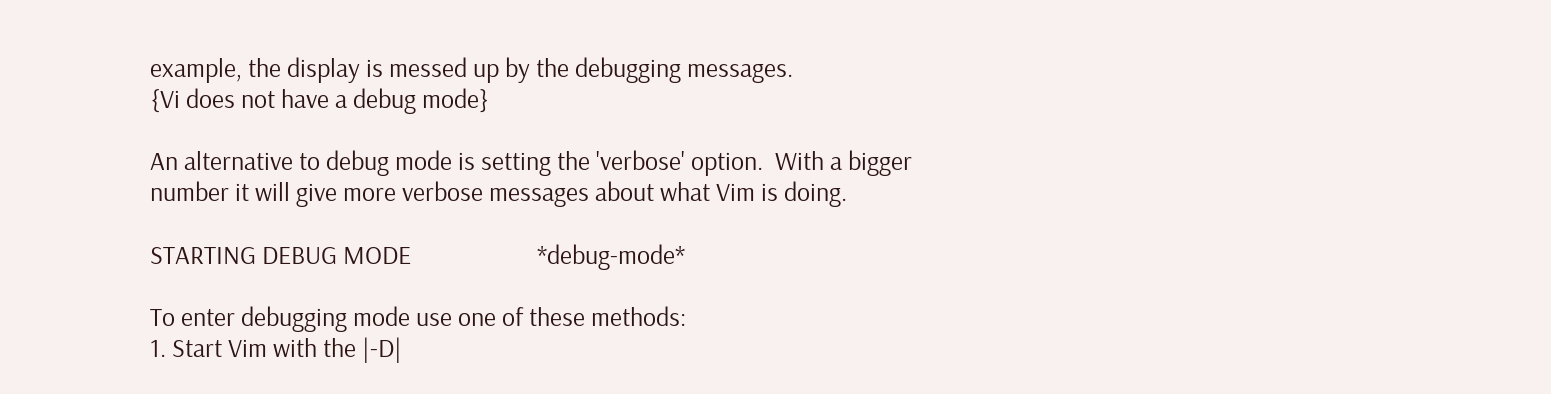example, the display is messed up by the debugging messages.
{Vi does not have a debug mode}

An alternative to debug mode is setting the 'verbose' option.  With a bigger
number it will give more verbose messages about what Vim is doing.

STARTING DEBUG MODE                     *debug-mode*

To enter debugging mode use one of these methods:
1. Start Vim with the |-D|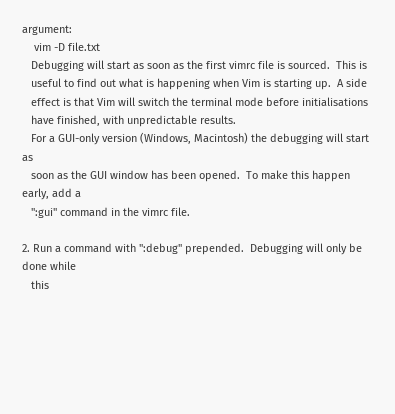argument:
    vim -D file.txt
   Debugging will start as soon as the first vimrc file is sourced.  This is
   useful to find out what is happening when Vim is starting up.  A side
   effect is that Vim will switch the terminal mode before initialisations
   have finished, with unpredictable results.
   For a GUI-only version (Windows, Macintosh) the debugging will start as
   soon as the GUI window has been opened.  To make this happen early, add a
   ":gui" command in the vimrc file.

2. Run a command with ":debug" prepended.  Debugging will only be done while
   this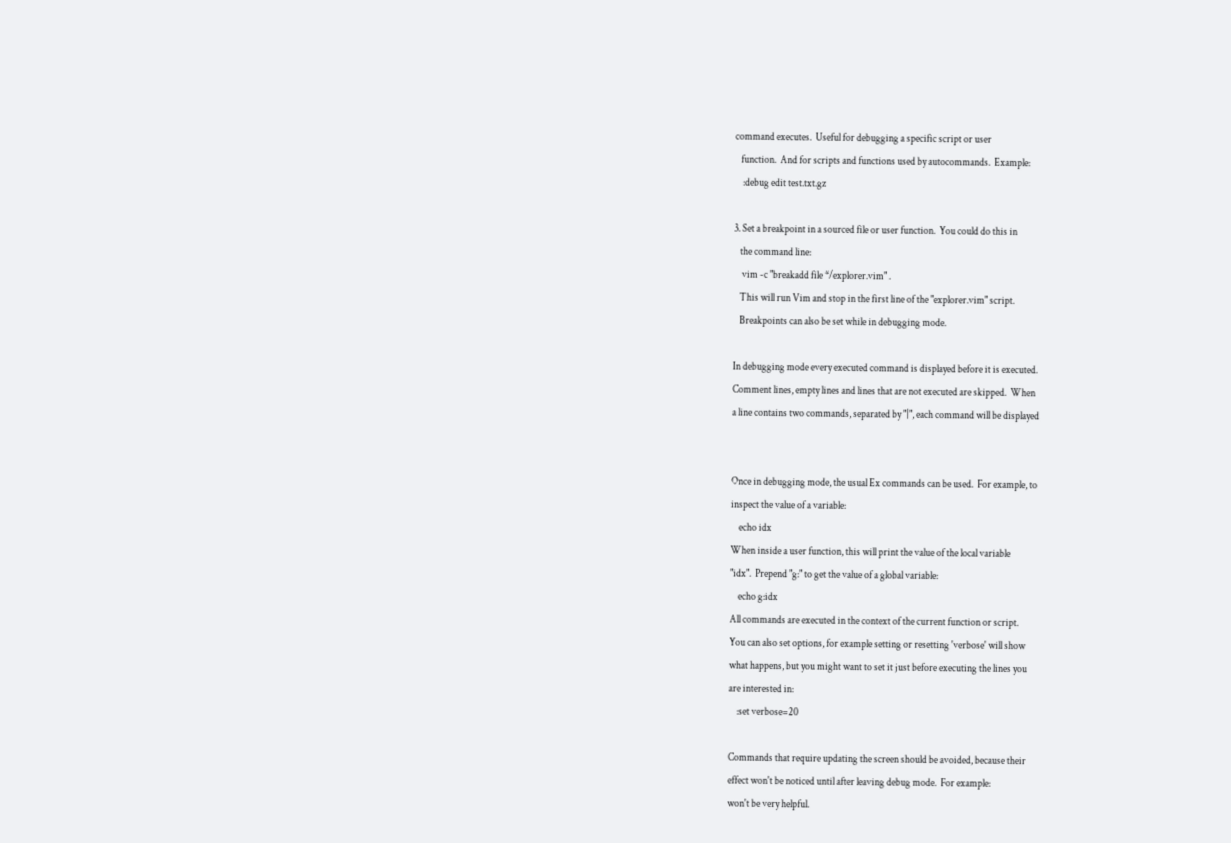command executes.  Useful for debugging a specific script or user
   function.  And for scripts and functions used by autocommands.  Example:
    :debug edit test.txt.gz

3. Set a breakpoint in a sourced file or user function.  You could do this in
   the command line:
    vim -c "breakadd file */explorer.vim" .
   This will run Vim and stop in the first line of the "explorer.vim" script.
   Breakpoints can also be set while in debugging mode.

In debugging mode every executed command is displayed before it is executed.
Comment lines, empty lines and lines that are not executed are skipped.  When
a line contains two commands, separated by "|", each command will be displayed


Once in debugging mode, the usual Ex commands can be used.  For example, to
inspect the value of a variable:
    echo idx
When inside a user function, this will print the value of the local variable
"idx".  Prepend "g:" to get the value of a global variable:
    echo g:idx
All commands are executed in the context of the current function or script.
You can also set options, for example setting or resetting 'verbose' will show
what happens, but you might want to set it just before executing the lines you
are interested in:
    :set verbose=20

Commands that require updating the screen should be avoided, because their
effect won't be noticed until after leaving debug mode.  For example:
won't be very helpful.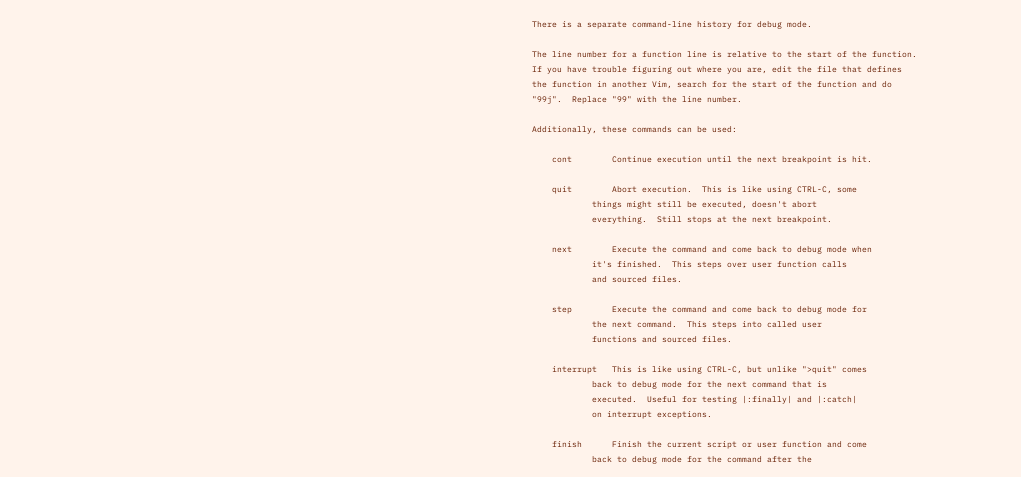There is a separate command-line history for debug mode.

The line number for a function line is relative to the start of the function.
If you have trouble figuring out where you are, edit the file that defines
the function in another Vim, search for the start of the function and do
"99j".  Replace "99" with the line number.

Additionally, these commands can be used:

    cont        Continue execution until the next breakpoint is hit.

    quit        Abort execution.  This is like using CTRL-C, some
            things might still be executed, doesn't abort
            everything.  Still stops at the next breakpoint.

    next        Execute the command and come back to debug mode when
            it's finished.  This steps over user function calls
            and sourced files.

    step        Execute the command and come back to debug mode for
            the next command.  This steps into called user
            functions and sourced files.

    interrupt   This is like using CTRL-C, but unlike ">quit" comes
            back to debug mode for the next command that is
            executed.  Useful for testing |:finally| and |:catch|
            on interrupt exceptions.

    finish      Finish the current script or user function and come
            back to debug mode for the command after the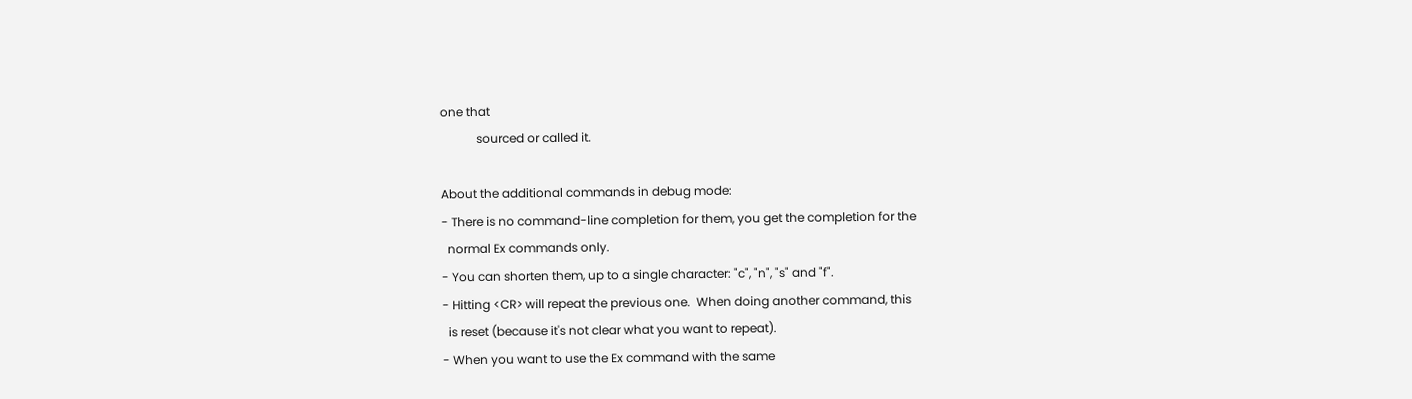one that
            sourced or called it.

About the additional commands in debug mode:
- There is no command-line completion for them, you get the completion for the
  normal Ex commands only.
- You can shorten them, up to a single character: "c", "n", "s" and "f".
- Hitting <CR> will repeat the previous one.  When doing another command, this
  is reset (because it's not clear what you want to repeat).
- When you want to use the Ex command with the same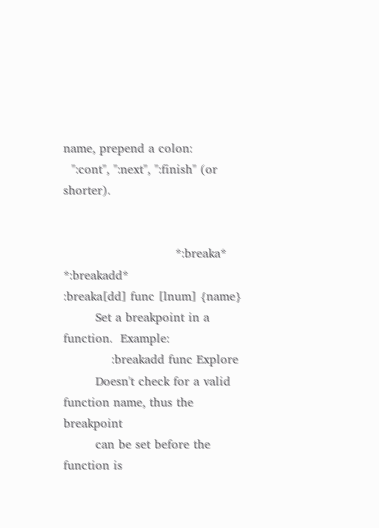name, prepend a colon:
  ":cont", ":next", ":finish" (or shorter).


                            *:breaka* *:breakadd*
:breaka[dd] func [lnum] {name}
        Set a breakpoint in a function.  Example:
            :breakadd func Explore
        Doesn't check for a valid function name, thus the breakpoint
        can be set before the function is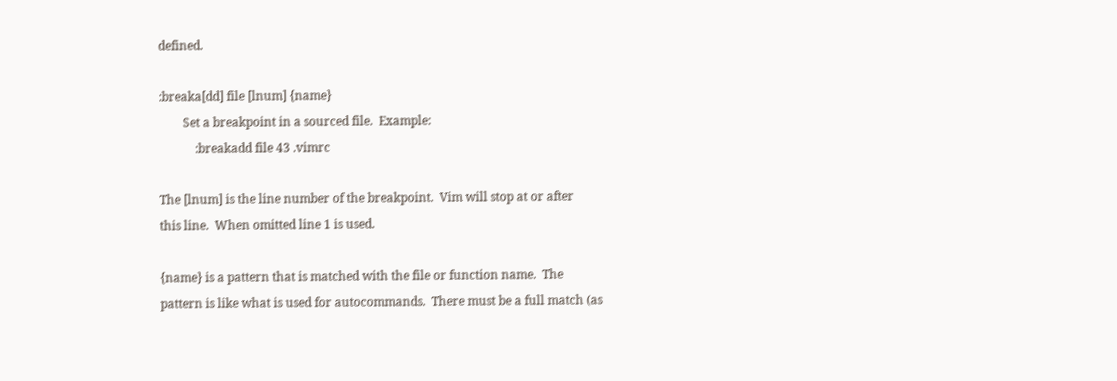defined.

:breaka[dd] file [lnum] {name}
        Set a breakpoint in a sourced file.  Example:
            :breakadd file 43 .vimrc

The [lnum] is the line number of the breakpoint.  Vim will stop at or after
this line.  When omitted line 1 is used.

{name} is a pattern that is matched with the file or function name.  The
pattern is like what is used for autocommands.  There must be a full match (as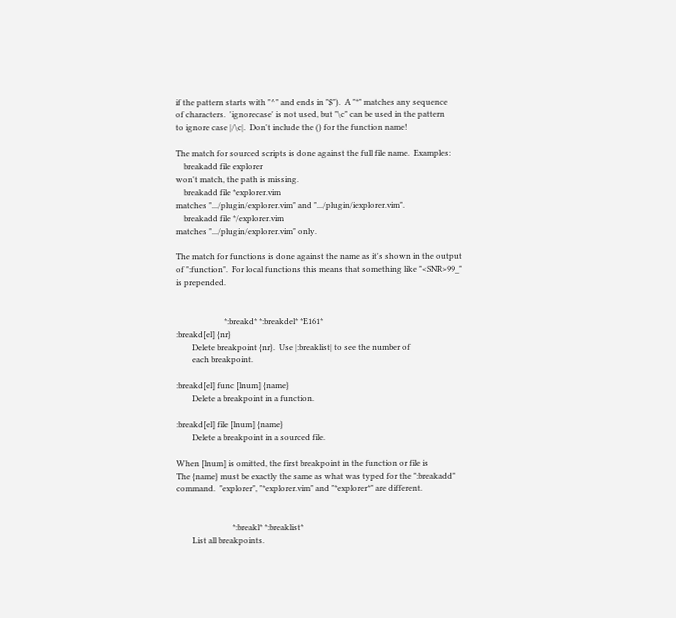if the pattern starts with "^" and ends in "$").  A "*" matches any sequence
of characters.  'ignorecase' is not used, but "\c" can be used in the pattern
to ignore case |/\c|.  Don't include the () for the function name!

The match for sourced scripts is done against the full file name.  Examples:
    breakadd file explorer
won't match, the path is missing.
    breakadd file *explorer.vim
matches ".../plugin/explorer.vim" and ".../plugin/iexplorer.vim".
    breakadd file */explorer.vim
matches ".../plugin/explorer.vim" only.

The match for functions is done against the name as it's shown in the output
of ":function".  For local functions this means that something like "<SNR>99_"
is prepended.


                        *:breakd* *:breakdel* *E161*
:breakd[el] {nr}
        Delete breakpoint {nr}.  Use |:breaklist| to see the number of
        each breakpoint.

:breakd[el] func [lnum] {name}
        Delete a breakpoint in a function.

:breakd[el] file [lnum] {name}
        Delete a breakpoint in a sourced file.

When [lnum] is omitted, the first breakpoint in the function or file is
The {name} must be exactly the same as what was typed for the ":breakadd"
command.  "explorer", "*explorer.vim" and "*explorer*" are different.


                            *:breakl* *:breaklist*
        List all breakpoints.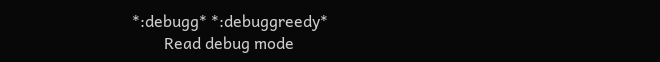*:debugg* *:debuggreedy*
        Read debug mode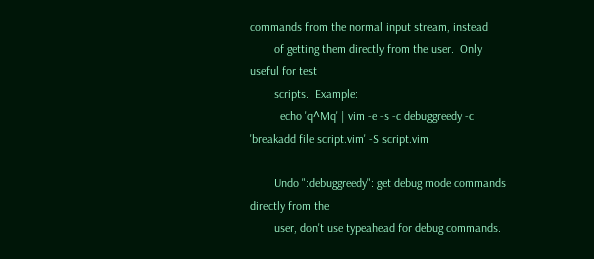commands from the normal input stream, instead
        of getting them directly from the user.  Only useful for test
        scripts.  Example:
          echo 'q^Mq' | vim -e -s -c debuggreedy -c 'breakadd file script.vim' -S script.vim

        Undo ":debuggreedy": get debug mode commands directly from the
        user, don't use typeahead for debug commands.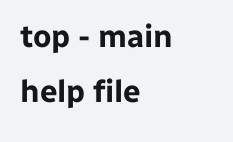top - main help file